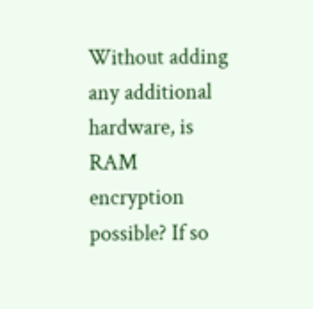Without adding any additional hardware, is RAM encryption possible? If so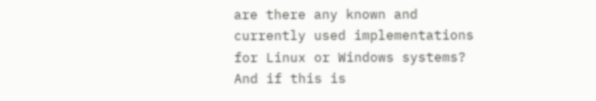are there any known and currently used implementations for Linux or Windows systems? And if this is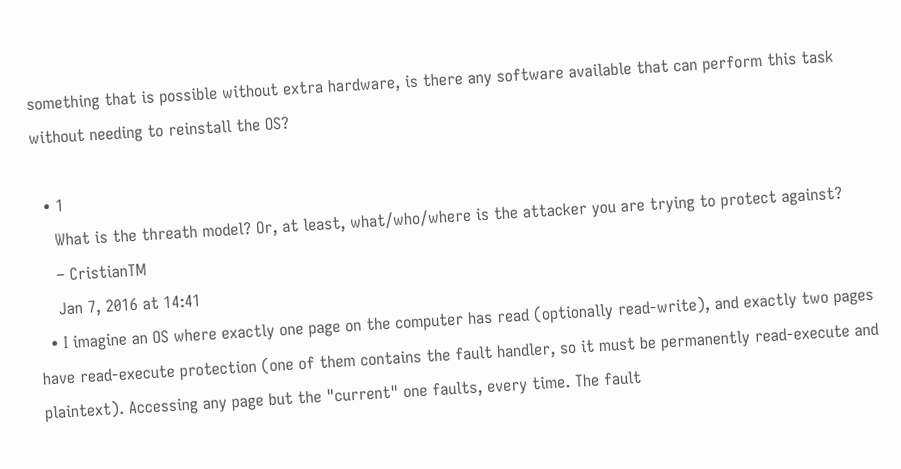something that is possible without extra hardware, is there any software available that can perform this task without needing to reinstall the OS?

  • 1
    What is the threath model? Or, at least, what/who/where is the attacker you are trying to protect against?
    – CristianTM
    Jan 7, 2016 at 14:41
  • I imagine an OS where exactly one page on the computer has read (optionally read-write), and exactly two pages have read-execute protection (one of them contains the fault handler, so it must be permanently read-execute and plaintext). Accessing any page but the "current" one faults, every time. The fault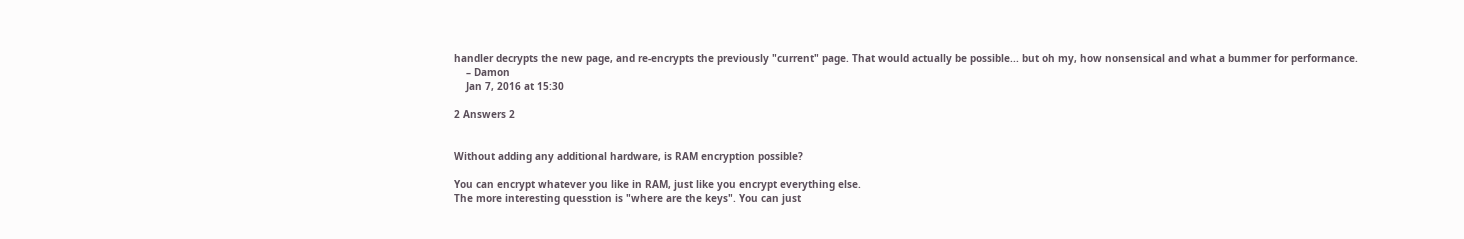handler decrypts the new page, and re-encrypts the previously "current" page. That would actually be possible... but oh my, how nonsensical and what a bummer for performance.
    – Damon
    Jan 7, 2016 at 15:30

2 Answers 2


Without adding any additional hardware, is RAM encryption possible?

You can encrypt whatever you like in RAM, just like you encrypt everything else.
The more interesting quesstion is "where are the keys". You can just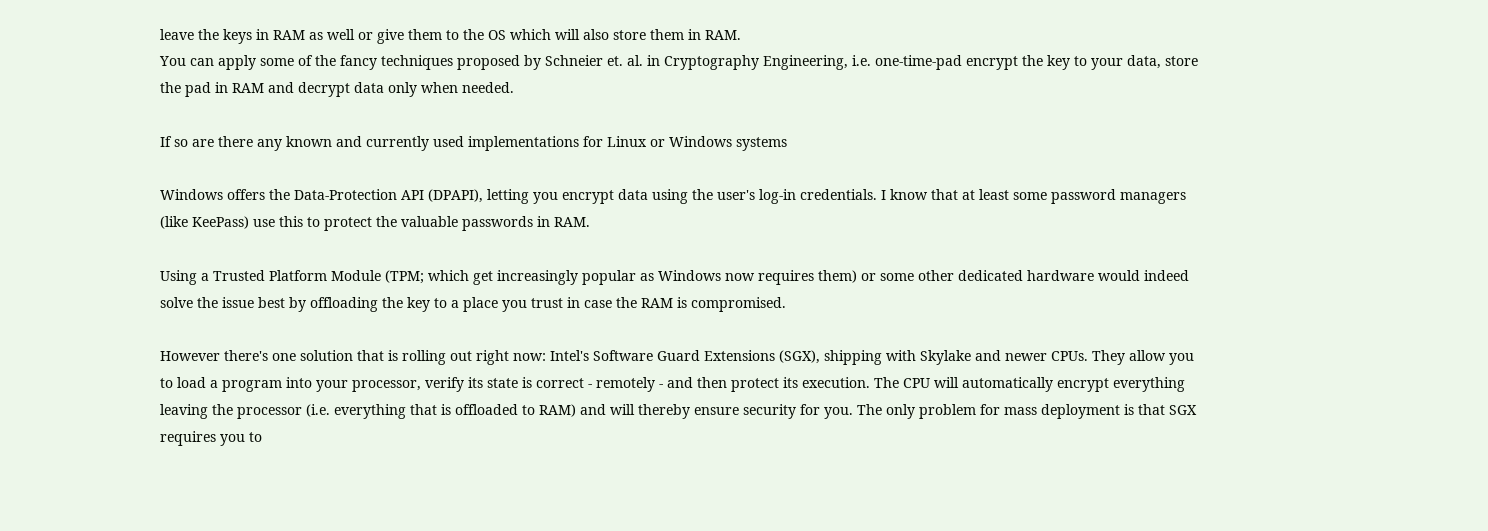leave the keys in RAM as well or give them to the OS which will also store them in RAM.
You can apply some of the fancy techniques proposed by Schneier et. al. in Cryptography Engineering, i.e. one-time-pad encrypt the key to your data, store the pad in RAM and decrypt data only when needed.

If so are there any known and currently used implementations for Linux or Windows systems

Windows offers the Data-Protection API (DPAPI), letting you encrypt data using the user's log-in credentials. I know that at least some password managers (like KeePass) use this to protect the valuable passwords in RAM.

Using a Trusted Platform Module (TPM; which get increasingly popular as Windows now requires them) or some other dedicated hardware would indeed solve the issue best by offloading the key to a place you trust in case the RAM is compromised.

However there's one solution that is rolling out right now: Intel's Software Guard Extensions (SGX), shipping with Skylake and newer CPUs. They allow you to load a program into your processor, verify its state is correct - remotely - and then protect its execution. The CPU will automatically encrypt everything leaving the processor (i.e. everything that is offloaded to RAM) and will thereby ensure security for you. The only problem for mass deployment is that SGX requires you to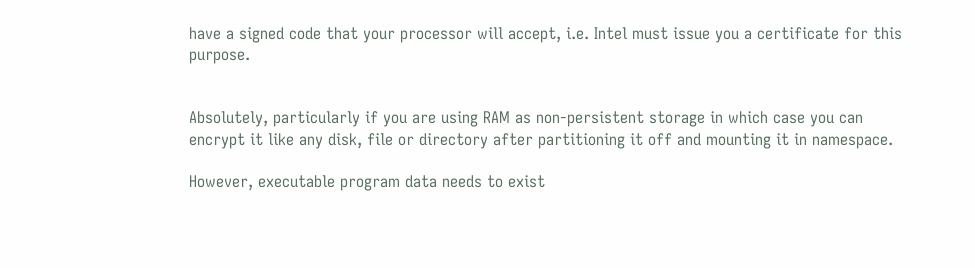have a signed code that your processor will accept, i.e. Intel must issue you a certificate for this purpose.


Absolutely, particularly if you are using RAM as non-persistent storage in which case you can encrypt it like any disk, file or directory after partitioning it off and mounting it in namespace.

However, executable program data needs to exist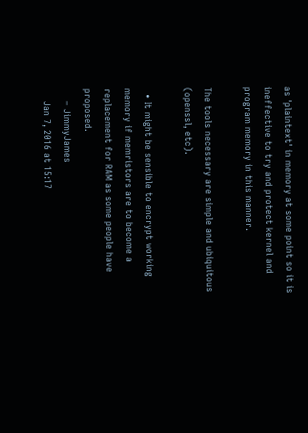as 'plaintext' in memory at some point so it is ineffective to try and protect kernel and program memory in this manner.

The tools necessary are simple and ubiquitous (openssl, etc).

  • It might be sensible to encrypt working memory if memristors are to become a replacement for RAM as some people have proposed.
    – JimmyJames
    Jan 7, 2016 at 15:17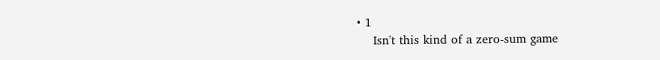• 1
    Isn't this kind of a zero-sum game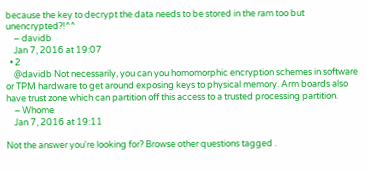because the key to decrypt the data needs to be stored in the ram too but unencrypted?!^^
    – davidb
    Jan 7, 2016 at 19:07
  • 2
    @davidb Not necessarily, you can you homomorphic encryption schemes in software or TPM hardware to get around exposing keys to physical memory. Arm boards also have trust zone which can partition off this access to a trusted processing partition.
    – Whome
    Jan 7, 2016 at 19:11

Not the answer you're looking for? Browse other questions tagged .